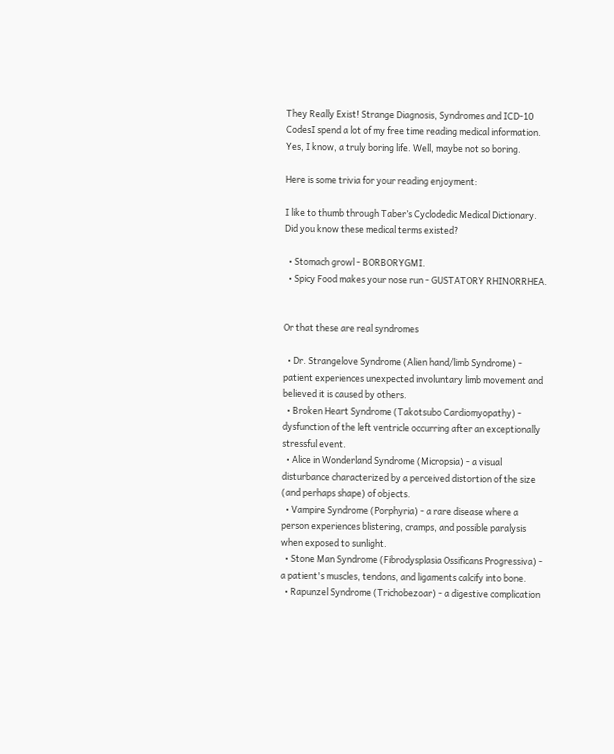They Really Exist! Strange Diagnosis, Syndromes and ICD-10 CodesI spend a lot of my free time reading medical information. Yes, I know, a truly boring life. Well, maybe not so boring.

Here is some trivia for your reading enjoyment:

I like to thumb through Taber’s Cyclodedic Medical Dictionary. Did you know these medical terms existed?

  • Stomach growl - BORBORYGMI.
  • Spicy Food makes your nose run - GUSTATORY RHINORRHEA.


Or that these are real syndromes

  • Dr. Strangelove Syndrome (Alien hand/limb Syndrome) - patient experiences unexpected involuntary limb movement and believed it is caused by others.
  • Broken Heart Syndrome (Takotsubo Cardiomyopathy) - dysfunction of the left ventricle occurring after an exceptionally stressful event.
  • Alice in Wonderland Syndrome (Micropsia) - a visual disturbance characterized by a perceived distortion of the size (and perhaps shape) of objects.
  • Vampire Syndrome (Porphyria) - a rare disease where a person experiences blistering, cramps, and possible paralysis when exposed to sunlight.
  • Stone Man Syndrome (Fibrodysplasia Ossificans Progressiva) - a patient's muscles, tendons, and ligaments calcify into bone.
  • Rapunzel Syndrome (Trichobezoar) - a digestive complication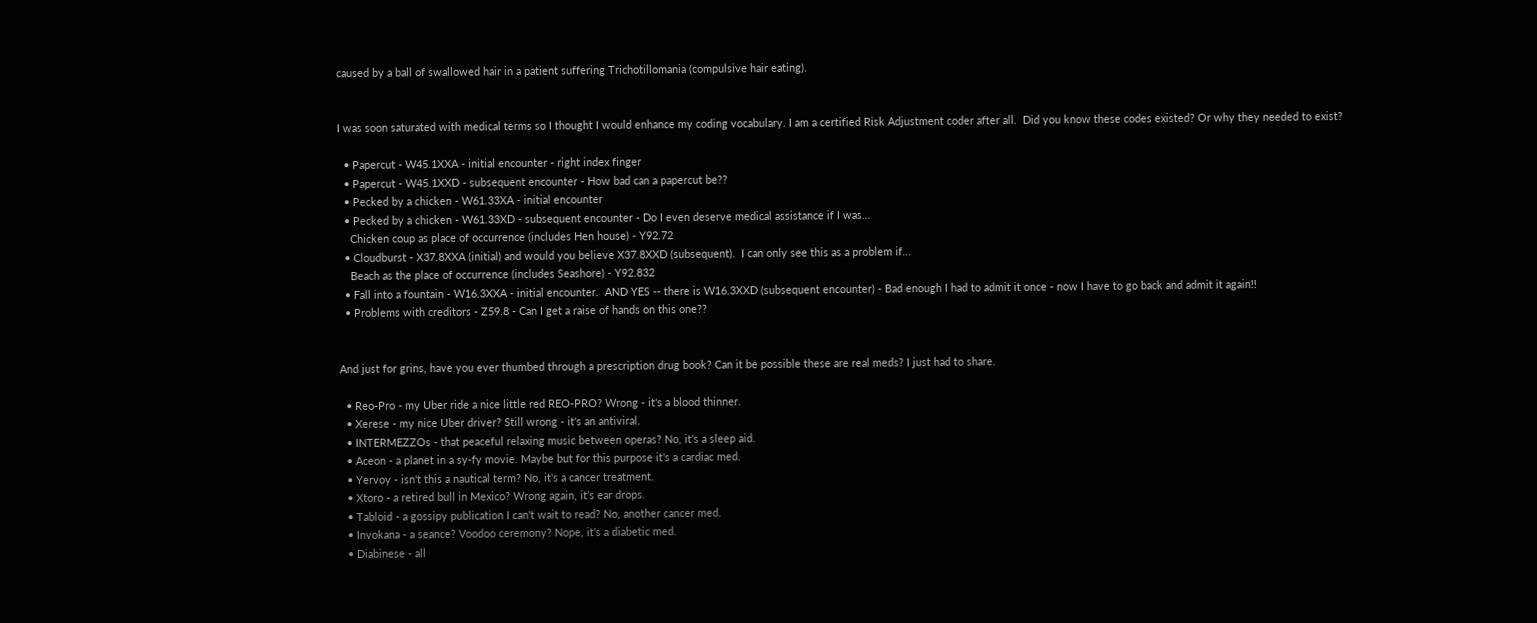caused by a ball of swallowed hair in a patient suffering Trichotillomania (compulsive hair eating).


I was soon saturated with medical terms so I thought I would enhance my coding vocabulary. I am a certified Risk Adjustment coder after all.  Did you know these codes existed? Or why they needed to exist?

  • Papercut - W45.1XXA - initial encounter - right index finger
  • Papercut - W45.1XXD - subsequent encounter - How bad can a papercut be??
  • Pecked by a chicken - W61.33XA - initial encounter
  • Pecked by a chicken - W61.33XD - subsequent encounter - Do I even deserve medical assistance if I was…
    Chicken coup as place of occurrence (includes Hen house) - Y92.72
  • Cloudburst - X37.8XXA (initial) and would you believe X37.8XXD (subsequent).  I can only see this as a problem if...
    Beach as the place of occurrence (includes Seashore) - Y92.832
  • Fall into a fountain - W16.3XXA - initial encounter.  AND YES -- there is W16.3XXD (subsequent encounter) - Bad enough I had to admit it once - now I have to go back and admit it again!!
  • Problems with creditors - Z59.8 - Can I get a raise of hands on this one??


And just for grins, have you ever thumbed through a prescription drug book? Can it be possible these are real meds? I just had to share.

  • Reo-Pro - my Uber ride a nice little red REO-PRO? Wrong - it's a blood thinner.
  • Xerese - my nice Uber driver? Still wrong - it's an antiviral.
  • INTERMEZZOs - that peaceful relaxing music between operas? No, it's a sleep aid.
  • Aceon - a planet in a sy-fy movie. Maybe but for this purpose it's a cardiac med.
  • Yervoy - isn't this a nautical term? No, it's a cancer treatment.
  • Xtoro - a retired bull in Mexico? Wrong again, it’s ear drops.
  • Tabloid - a gossipy publication I can't wait to read? No, another cancer med.
  • Invokana - a seance? Voodoo ceremony? Nope, it's a diabetic med.
  • Diabinese - all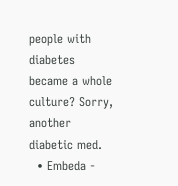people with diabetes became a whole culture? Sorry, another diabetic med.
  • Embeda -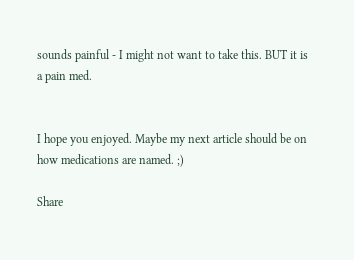sounds painful - I might not want to take this. BUT it is a pain med.


I hope you enjoyed. Maybe my next article should be on how medications are named. ;)

Share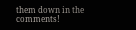them down in the comments!